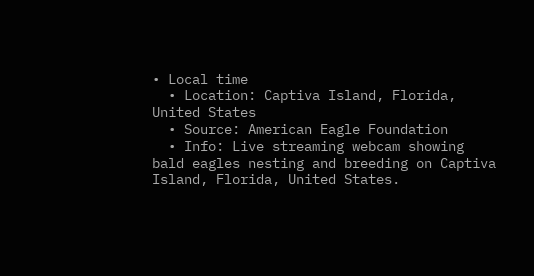• Local time
  • Location: Captiva Island, Florida, United States
  • Source: American Eagle Foundation
  • Info: Live streaming webcam showing bald eagles nesting and breeding on Captiva Island, Florida, United States.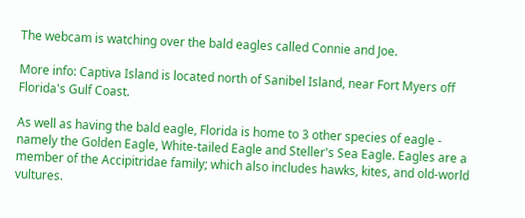The webcam is watching over the bald eagles called Connie and Joe.

More info: Captiva Island is located north of Sanibel Island, near Fort Myers off Florida's Gulf Coast.

As well as having the bald eagle, Florida is home to 3 other species of eagle - namely the Golden Eagle, White-tailed Eagle and Steller's Sea Eagle. Eagles are a member of the Accipitridae family; which also includes hawks, kites, and old-world vultures.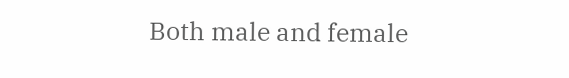Both male and female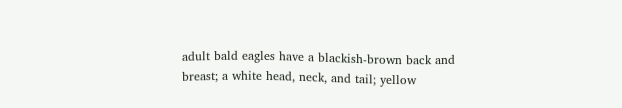adult bald eagles have a blackish-brown back and breast; a white head, neck, and tail; yellow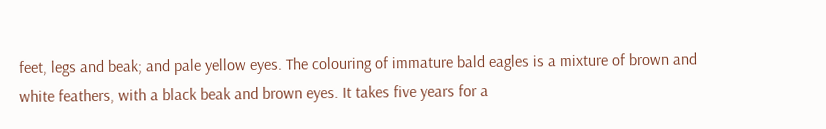feet, legs and beak; and pale yellow eyes. The colouring of immature bald eagles is a mixture of brown and white feathers, with a black beak and brown eyes. It takes five years for a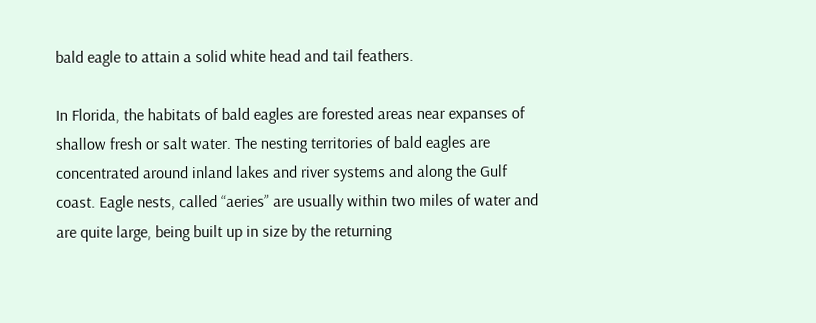bald eagle to attain a solid white head and tail feathers.

In Florida, the habitats of bald eagles are forested areas near expanses of shallow fresh or salt water. The nesting territories of bald eagles are concentrated around inland lakes and river systems and along the Gulf coast. Eagle nests, called “aeries” are usually within two miles of water and are quite large, being built up in size by the returning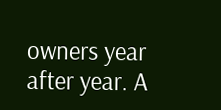owners year after year. A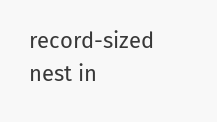record-sized nest in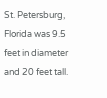St. Petersburg, Florida was 9.5 feet in diameter and 20 feet tall.